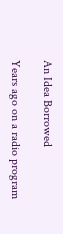An Idea Borrowed

Years ago on a radio program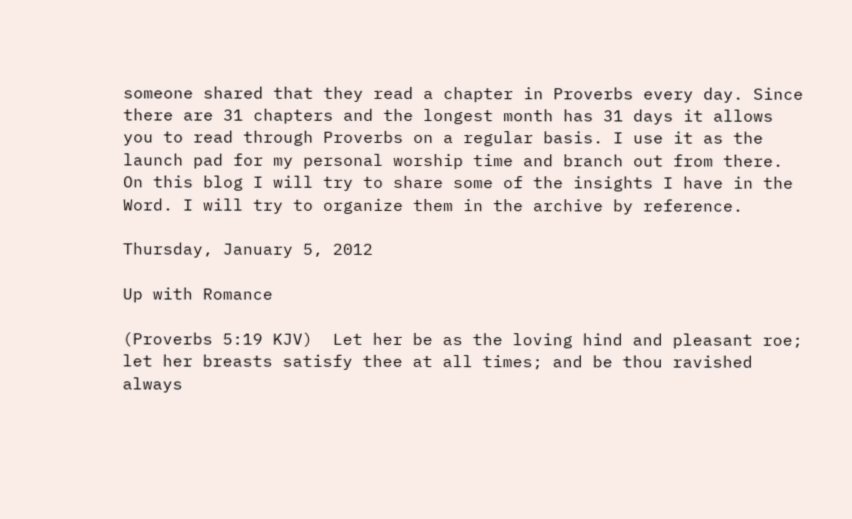someone shared that they read a chapter in Proverbs every day. Since there are 31 chapters and the longest month has 31 days it allows you to read through Proverbs on a regular basis. I use it as the launch pad for my personal worship time and branch out from there. On this blog I will try to share some of the insights I have in the Word. I will try to organize them in the archive by reference.

Thursday, January 5, 2012

Up with Romance

(Proverbs 5:19 KJV)  Let her be as the loving hind and pleasant roe; let her breasts satisfy thee at all times; and be thou ravished always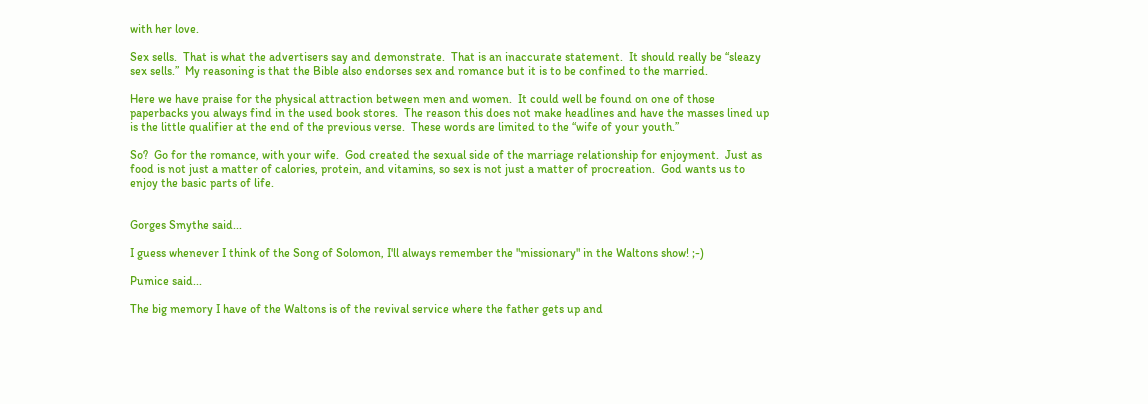with her love.

Sex sells.  That is what the advertisers say and demonstrate.  That is an inaccurate statement.  It should really be “sleazy sex sells.”  My reasoning is that the Bible also endorses sex and romance but it is to be confined to the married.

Here we have praise for the physical attraction between men and women.  It could well be found on one of those paperbacks you always find in the used book stores.  The reason this does not make headlines and have the masses lined up is the little qualifier at the end of the previous verse.  These words are limited to the “wife of your youth.”

So?  Go for the romance, with your wife.  God created the sexual side of the marriage relationship for enjoyment.  Just as food is not just a matter of calories, protein, and vitamins, so sex is not just a matter of procreation.  God wants us to enjoy the basic parts of life.


Gorges Smythe said...

I guess whenever I think of the Song of Solomon, I'll always remember the "missionary" in the Waltons show! ;-)

Pumice said...

The big memory I have of the Waltons is of the revival service where the father gets up and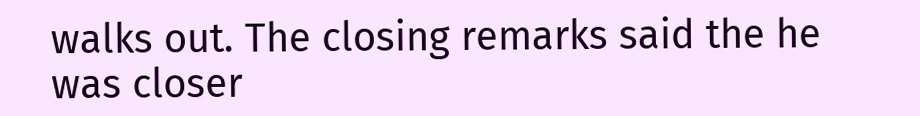walks out. The closing remarks said the he was closer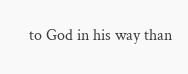to God in his way than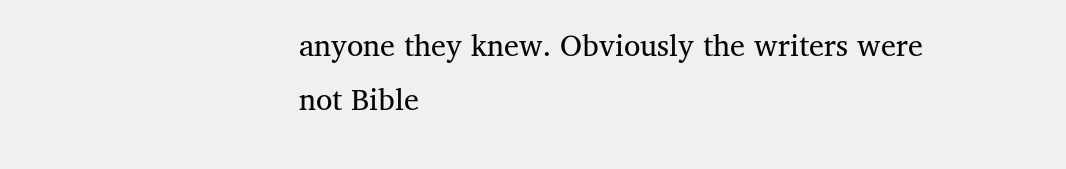anyone they knew. Obviously the writers were not Bible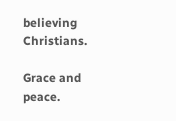believing Christians.

Grace and peace.